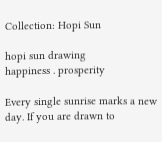Collection: Hopi Sun

hopi sun drawing
happiness . prosperity

Every single sunrise marks a new day. If you are drawn to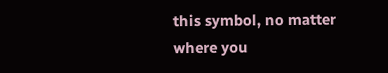this symbol, no matter where you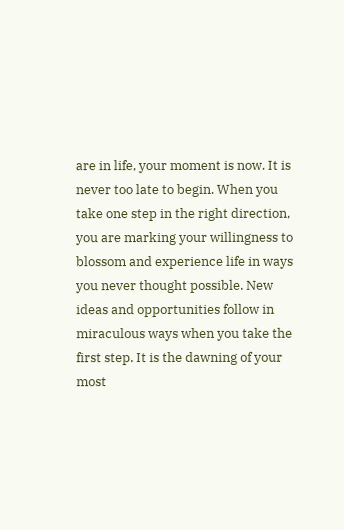are in life, your moment is now. It is never too late to begin. When you take one step in the right direction, you are marking your willingness to blossom and experience life in ways you never thought possible. New ideas and opportunities follow in miraculous ways when you take the first step. It is the dawning of your most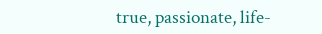true, passionate, life-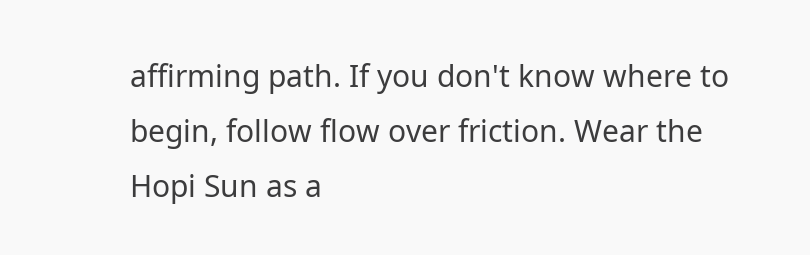affirming path. If you don't know where to begin, follow flow over friction. Wear the Hopi Sun as a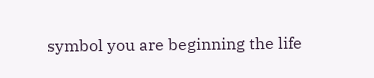symbol you are beginning the life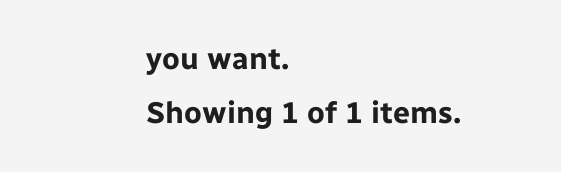you want.
Showing 1 of 1 items.